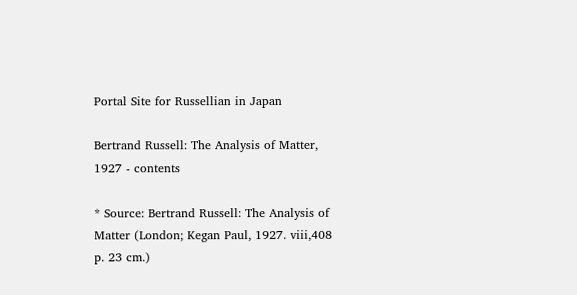Portal Site for Russellian in Japan

Bertrand Russell: The Analysis of Matter, 1927 - contents

* Source: Bertrand Russell: The Analysis of Matter (London; Kegan Paul, 1927. viii,408 p. 23 cm.)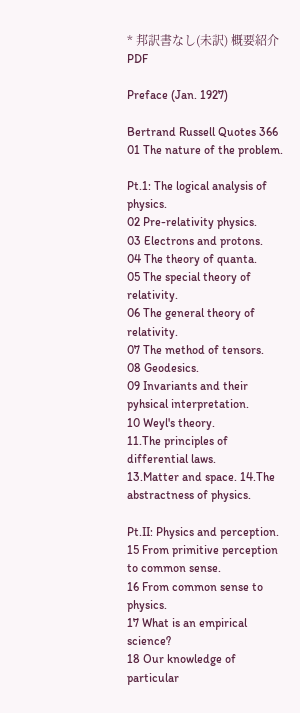* 邦訳書なし(未訳) 概要紹介 PDF

Preface (Jan. 1927)

Bertrand Russell Quotes 366
01 The nature of the problem.

Pt.1: The logical analysis of physics.
02 Pre-relativity physics.
03 Electrons and protons.
04 The theory of quanta.
05 The special theory of relativity.
06 The general theory of relativity.
07 The method of tensors.
08 Geodesics.
09 Invariants and their pyhsical interpretation.
10 Weyl's theory.
11.The principles of differential laws.
13.Matter and space. 14.The abstractness of physics.

Pt.II: Physics and perception.
15 From primitive perception to common sense.
16 From common sense to physics.
17 What is an empirical science?
18 Our knowledge of particular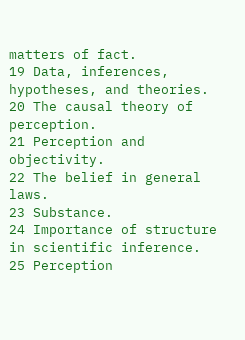matters of fact.
19 Data, inferences, hypotheses, and theories.
20 The causal theory of perception.
21 Perception and objectivity.
22 The belief in general laws.
23 Substance.
24 Importance of structure in scientific inference.
25 Perception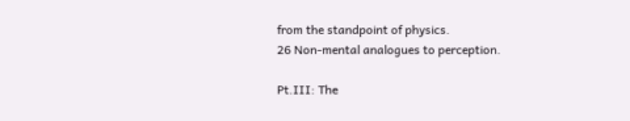from the standpoint of physics.
26 Non-mental analogues to perception.

Pt.III: The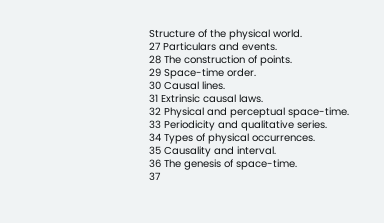Structure of the physical world.
27 Particulars and events.
28 The construction of points.
29 Space-time order.
30 Causal lines.
31 Extrinsic causal laws.
32 Physical and perceptual space-time.
33 Periodicity and qualitative series.
34 Types of physical occurrences.
35 Causality and interval.
36 The genesis of space-time.
37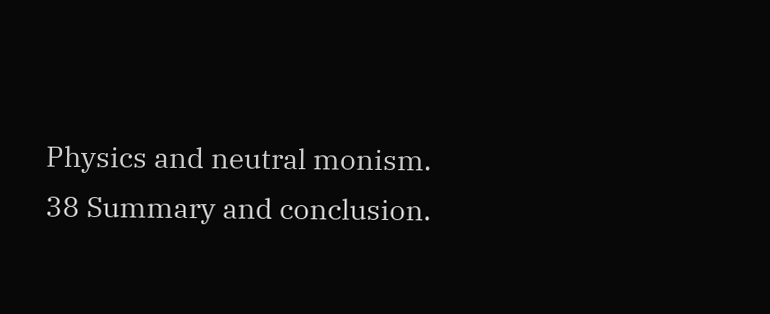Physics and neutral monism.
38 Summary and conclusion.